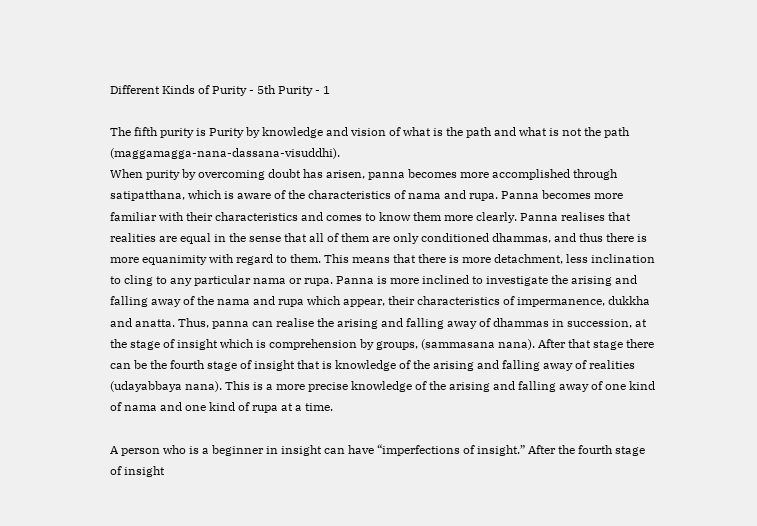Different Kinds of Purity - 5th Purity - 1

The fifth purity is Purity by knowledge and vision of what is the path and what is not the path (maggamagga-nana-dassana-visuddhi).
When purity by overcoming doubt has arisen, panna becomes more accomplished through satipatthana, which is aware of the characteristics of nama and rupa. Panna becomes more familiar with their characteristics and comes to know them more clearly. Panna realises that realities are equal in the sense that all of them are only conditioned dhammas, and thus there is more equanimity with regard to them. This means that there is more detachment, less inclination to cling to any particular nama or rupa. Panna is more inclined to investigate the arising and falling away of the nama and rupa which appear, their characteristics of impermanence, dukkha and anatta. Thus, panna can realise the arising and falling away of dhammas in succession, at the stage of insight which is comprehension by groups, (sammasana nana). After that stage there can be the fourth stage of insight that is knowledge of the arising and falling away of realities (udayabbaya nana). This is a more precise knowledge of the arising and falling away of one kind of nama and one kind of rupa at a time.

A person who is a beginner in insight can have “imperfections of insight.” After the fourth stage of insight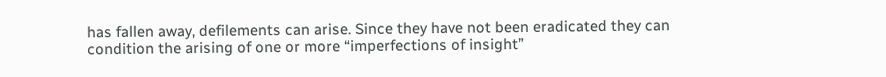has fallen away, defilements can arise. Since they have not been eradicated they can condition the arising of one or more “imperfections of insight”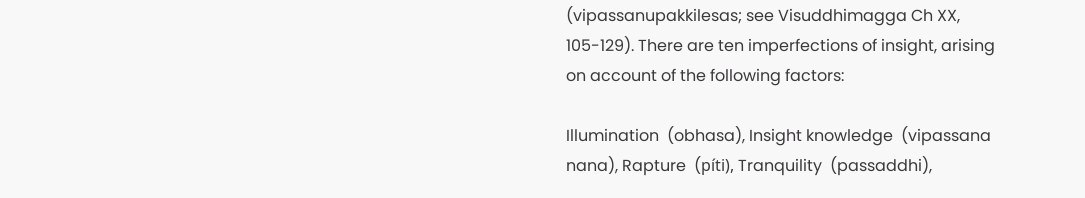(vipassanupakkilesas; see Visuddhimagga Ch XX, 105-129). There are ten imperfections of insight, arising on account of the following factors:

Illumination  (obhasa), Insight knowledge  (vipassana nana), Rapture  (píti), Tranquility  (passaddhi),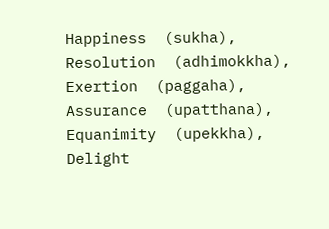Happiness  (sukha), Resolution  (adhimokkha), Exertion  (paggaha), Assurance  (upatthana), Equanimity  (upekkha), Delight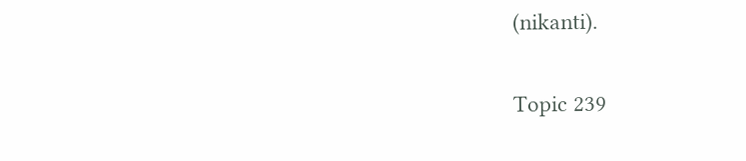(nikanti).

Topic 239